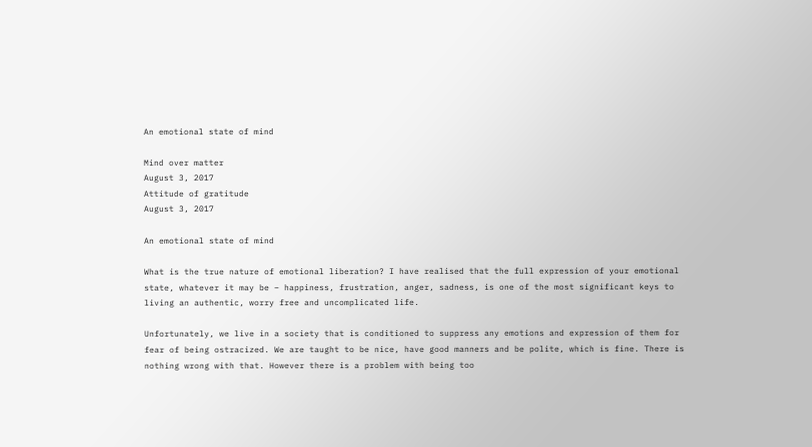An emotional state of mind

Mind over matter
August 3, 2017
Attitude of gratitude
August 3, 2017

An emotional state of mind

What is the true nature of emotional liberation? I have realised that the full expression of your emotional state, whatever it may be – happiness, frustration, anger, sadness, is one of the most significant keys to living an authentic, worry free and uncomplicated life.

Unfortunately, we live in a society that is conditioned to suppress any emotions and expression of them for fear of being ostracized. We are taught to be nice, have good manners and be polite, which is fine. There is nothing wrong with that. However there is a problem with being too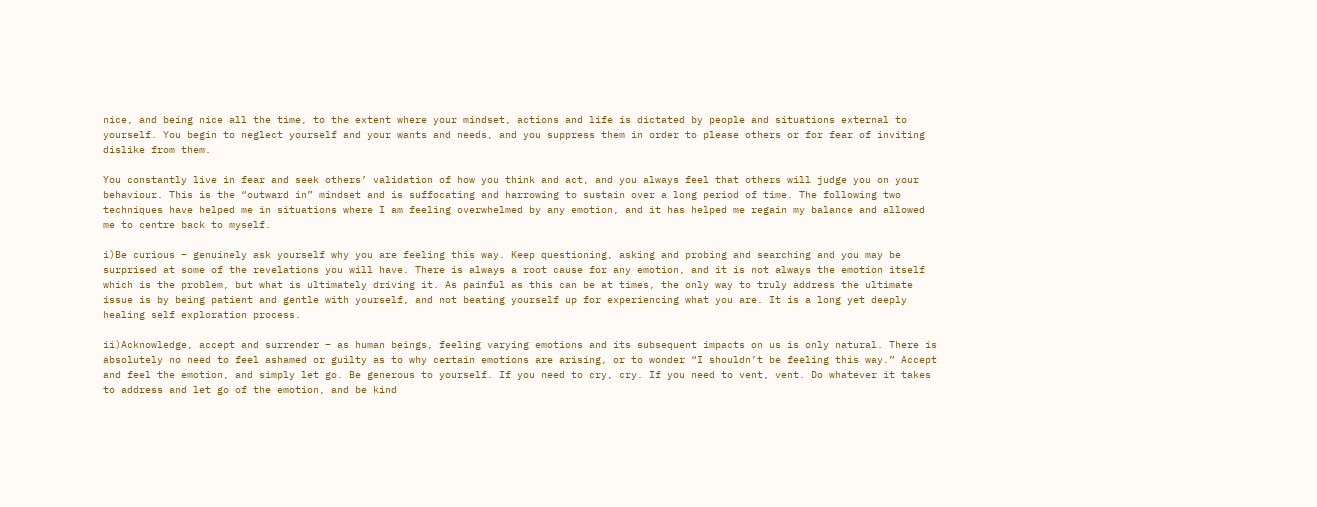nice, and being nice all the time, to the extent where your mindset, actions and life is dictated by people and situations external to yourself. You begin to neglect yourself and your wants and needs, and you suppress them in order to please others or for fear of inviting dislike from them.

You constantly live in fear and seek others’ validation of how you think and act, and you always feel that others will judge you on your behaviour. This is the “outward in” mindset and is suffocating and harrowing to sustain over a long period of time. The following two techniques have helped me in situations where I am feeling overwhelmed by any emotion, and it has helped me regain my balance and allowed me to centre back to myself.

i)Be curious – genuinely ask yourself why you are feeling this way. Keep questioning, asking and probing and searching and you may be surprised at some of the revelations you will have. There is always a root cause for any emotion, and it is not always the emotion itself which is the problem, but what is ultimately driving it. As painful as this can be at times, the only way to truly address the ultimate issue is by being patient and gentle with yourself, and not beating yourself up for experiencing what you are. It is a long yet deeply healing self exploration process.

ii)Acknowledge, accept and surrender – as human beings, feeling varying emotions and its subsequent impacts on us is only natural. There is absolutely no need to feel ashamed or guilty as to why certain emotions are arising, or to wonder “I shouldn’t be feeling this way.” Accept and feel the emotion, and simply let go. Be generous to yourself. If you need to cry, cry. If you need to vent, vent. Do whatever it takes to address and let go of the emotion, and be kind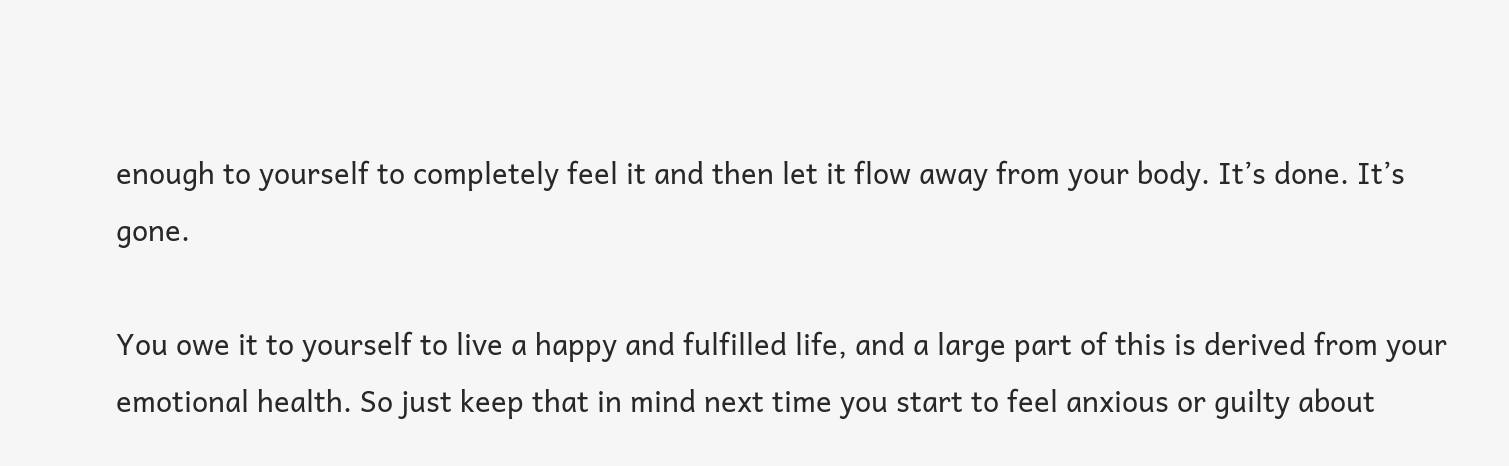enough to yourself to completely feel it and then let it flow away from your body. It’s done. It’s gone.

You owe it to yourself to live a happy and fulfilled life, and a large part of this is derived from your emotional health. So just keep that in mind next time you start to feel anxious or guilty about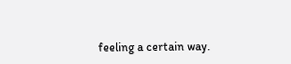feeling a certain way.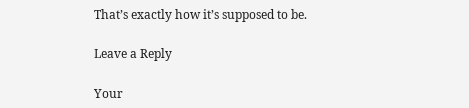That’s exactly how it’s supposed to be.

Leave a Reply

Your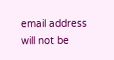email address will not be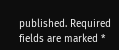published. Required fields are marked *